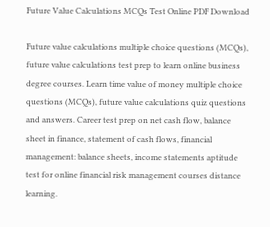Future Value Calculations MCQs Test Online PDF Download

Future value calculations multiple choice questions (MCQs), future value calculations test prep to learn online business degree courses. Learn time value of money multiple choice questions (MCQs), future value calculations quiz questions and answers. Career test prep on net cash flow, balance sheet in finance, statement of cash flows, financial management: balance sheets, income statements aptitude test for online financial risk management courses distance learning.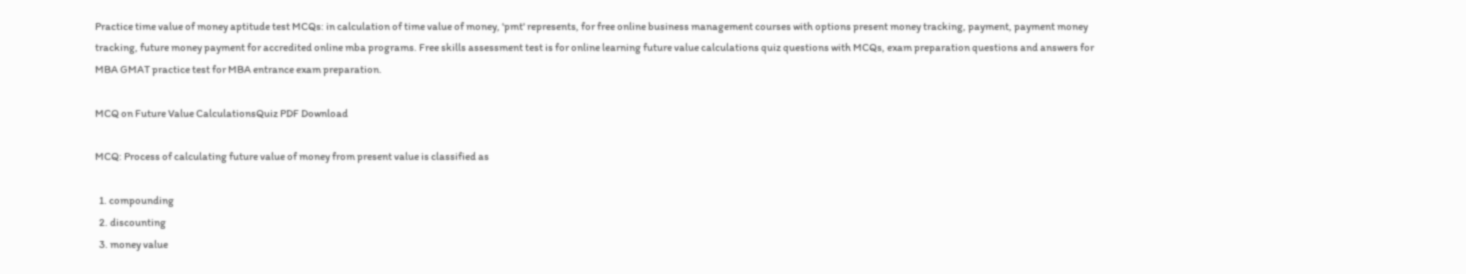Practice time value of money aptitude test MCQs: in calculation of time value of money, 'pmt' represents, for free online business management courses with options present money tracking, payment, payment money tracking, future money payment for accredited online mba programs. Free skills assessment test is for online learning future value calculations quiz questions with MCQs, exam preparation questions and answers for MBA GMAT practice test for MBA entrance exam preparation.

MCQ on Future Value CalculationsQuiz PDF Download

MCQ: Process of calculating future value of money from present value is classified as

  1. compounding
  2. discounting
  3. money value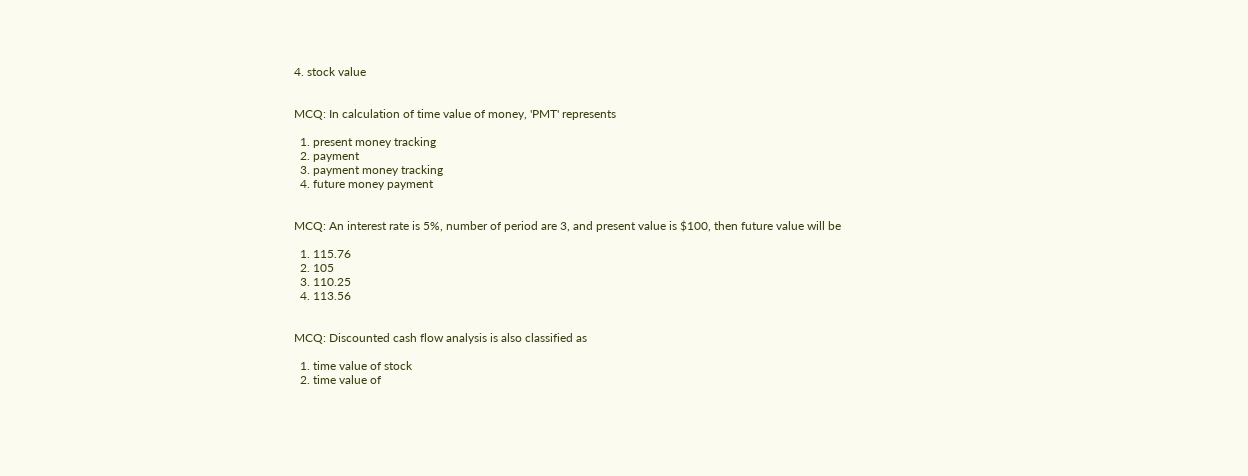4. stock value


MCQ: In calculation of time value of money, 'PMT' represents

  1. present money tracking
  2. payment
  3. payment money tracking
  4. future money payment


MCQ: An interest rate is 5%, number of period are 3, and present value is $100, then future value will be

  1. 115.76
  2. 105
  3. 110.25
  4. 113.56


MCQ: Discounted cash flow analysis is also classified as

  1. time value of stock
  2. time value of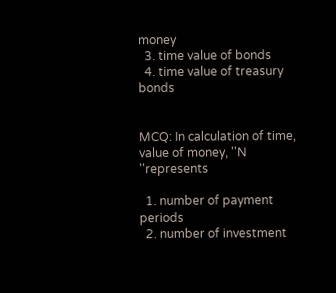money
  3. time value of bonds
  4. time value of treasury bonds


MCQ: In calculation of time, value of money, ''N ''represents

  1. number of payment periods
  2. number of investment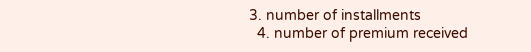3. number of installments
  4. number of premium received